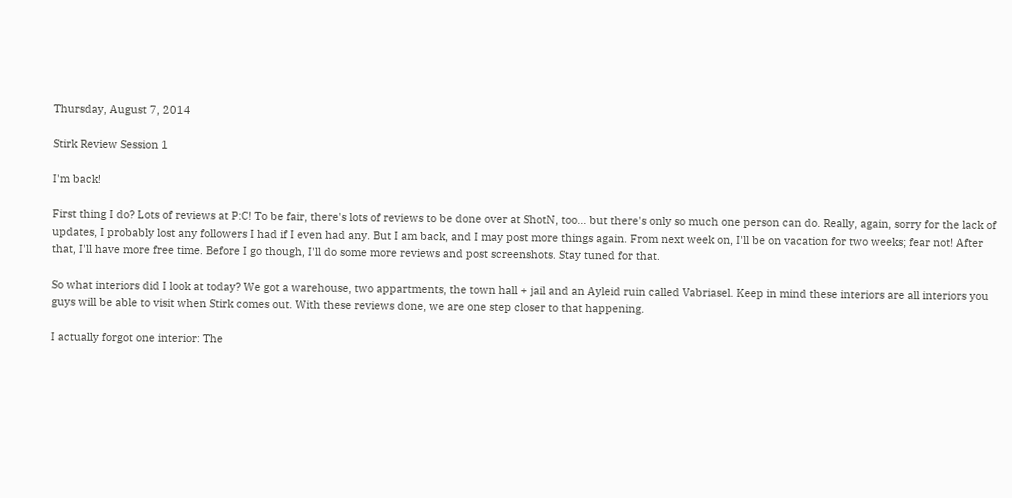Thursday, August 7, 2014

Stirk Review Session 1

I'm back!

First thing I do? Lots of reviews at P:C! To be fair, there's lots of reviews to be done over at ShotN, too... but there's only so much one person can do. Really, again, sorry for the lack of updates, I probably lost any followers I had if I even had any. But I am back, and I may post more things again. From next week on, I'll be on vacation for two weeks; fear not! After that, I'll have more free time. Before I go though, I'll do some more reviews and post screenshots. Stay tuned for that.

So what interiors did I look at today? We got a warehouse, two appartments, the town hall + jail and an Ayleid ruin called Vabriasel. Keep in mind these interiors are all interiors you guys will be able to visit when Stirk comes out. With these reviews done, we are one step closer to that happening.

I actually forgot one interior: The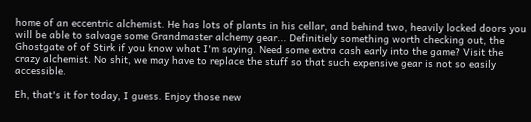home of an eccentric alchemist. He has lots of plants in his cellar, and behind two, heavily locked doors you will be able to salvage some Grandmaster alchemy gear... Definitiely something worth checking out, the Ghostgate of of Stirk if you know what I'm saying. Need some extra cash early into the game? Visit the crazy alchemist. No shit, we may have to replace the stuff so that such expensive gear is not so easily accessible.

Eh, that's it for today, I guess. Enjoy those new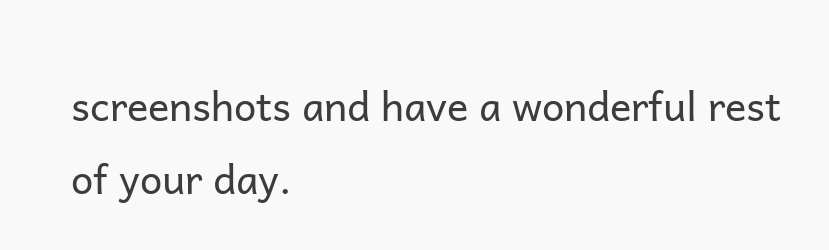screenshots and have a wonderful rest of your day.